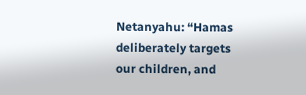Netanyahu: “Hamas deliberately targets our children, and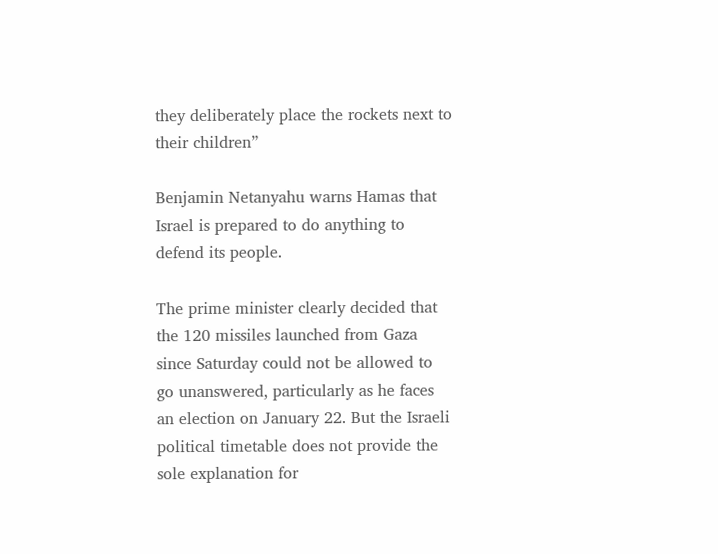they deliberately place the rockets next to their children”

Benjamin Netanyahu warns Hamas that Israel is prepared to do anything to defend its people.

The prime minister clearly decided that the 120 missiles launched from Gaza since Saturday could not be allowed to go unanswered, particularly as he faces an election on January 22. But the Israeli political timetable does not provide the sole explanation for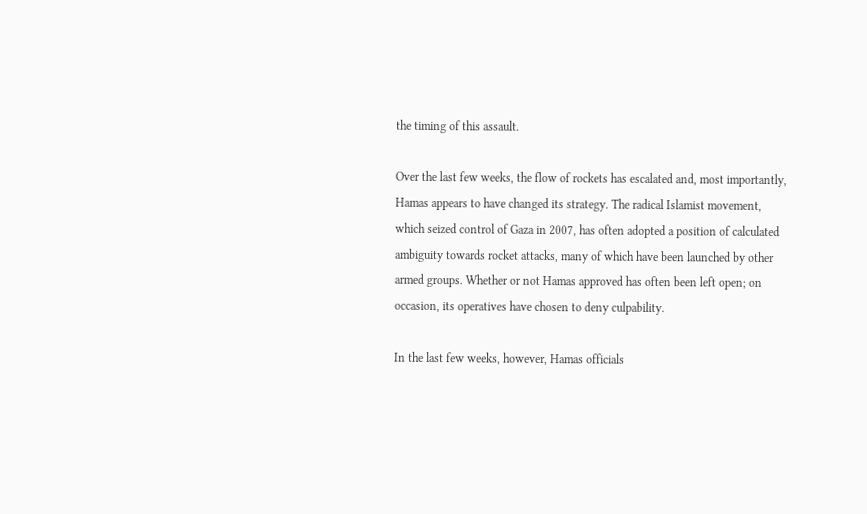the timing of this assault.

Over the last few weeks, the flow of rockets has escalated and, most importantly, Hamas appears to have changed its strategy. The radical Islamist movement, which seized control of Gaza in 2007, has often adopted a position of calculated ambiguity towards rocket attacks, many of which have been launched by other armed groups. Whether or not Hamas approved has often been left open; on occasion, its operatives have chosen to deny culpability.

In the last few weeks, however, Hamas officials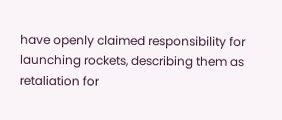have openly claimed responsibility for launching rockets, describing them as retaliation for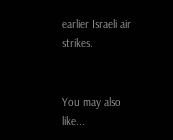earlier Israeli air strikes.


You may also like...